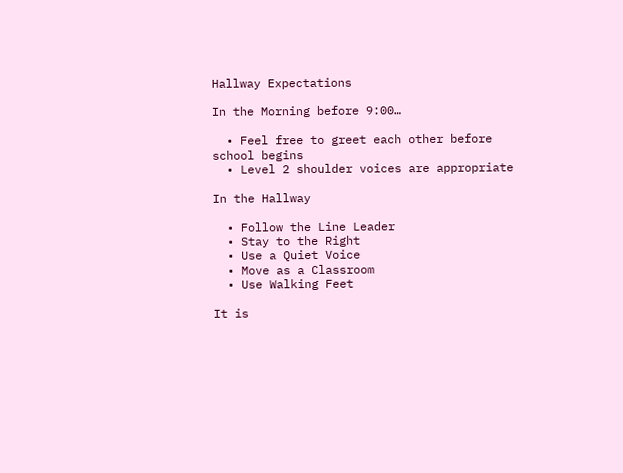Hallway Expectations

In the Morning before 9:00…

  • Feel free to greet each other before school begins
  • Level 2 shoulder voices are appropriate

In the Hallway

  • Follow the Line Leader
  • Stay to the Right
  • Use a Quiet Voice
  • Move as a Classroom
  • Use Walking Feet

It is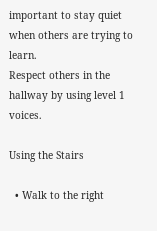important to stay quiet when others are trying to learn.
Respect others in the hallway by using level 1 voices.

Using the Stairs

  • Walk to the right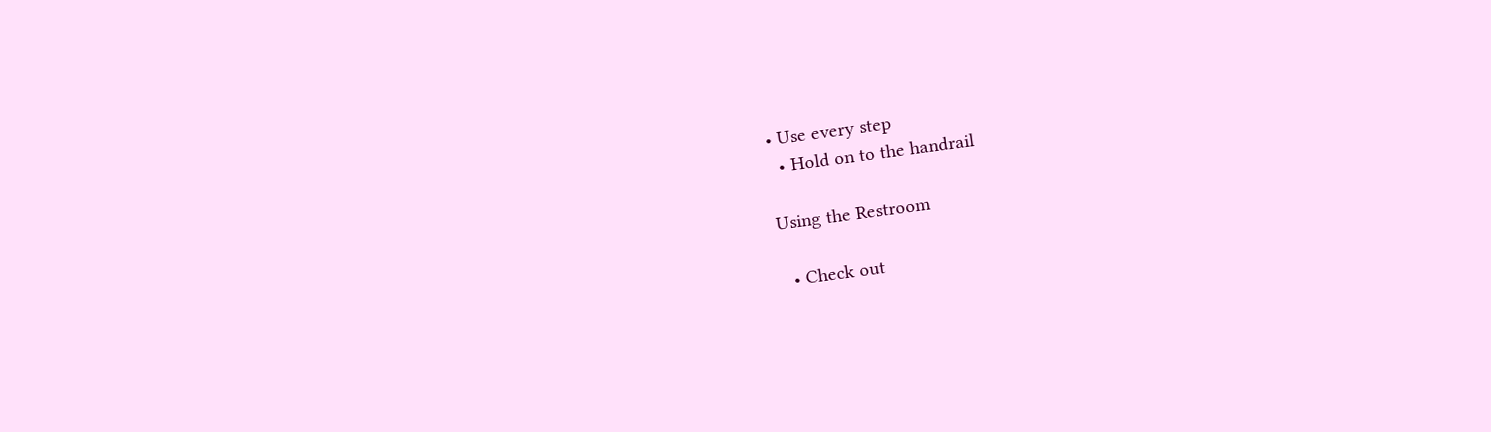• Use every step
  • Hold on to the handrail

Using the Restroom

  • Check out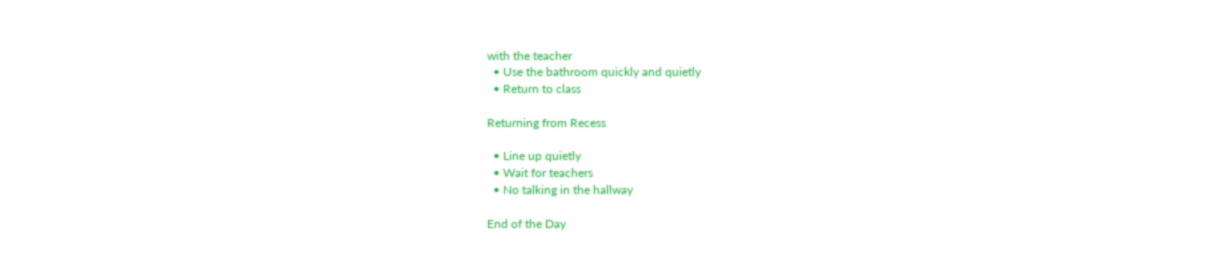with the teacher
  • Use the bathroom quickly and quietly
  • Return to class

Returning from Recess

  • Line up quietly
  • Wait for teachers
  • No talking in the hallway

End of the Day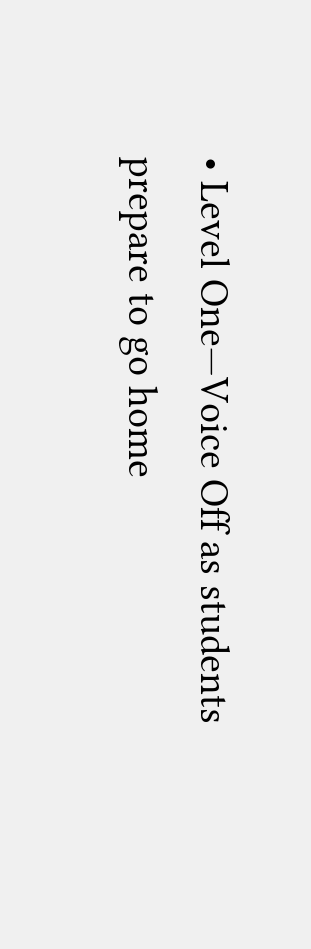• Level One—Voice Off as students prepare to go home